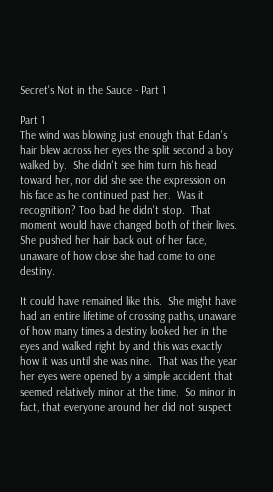Secret's Not in the Sauce - Part 1

Part 1
The wind was blowing just enough that Edan's hair blew across her eyes the split second a boy walked by.  She didn't see him turn his head toward her, nor did she see the expression on his face as he continued past her.  Was it recognition? Too bad he didn't stop.  That moment would have changed both of their lives.  She pushed her hair back out of her face, unaware of how close she had come to one destiny.

It could have remained like this.  She might have had an entire lifetime of crossing paths, unaware of how many times a destiny looked her in the eyes and walked right by and this was exactly how it was until she was nine.  That was the year her eyes were opened by a simple accident that seemed relatively minor at the time.  So minor in fact, that everyone around her did not suspect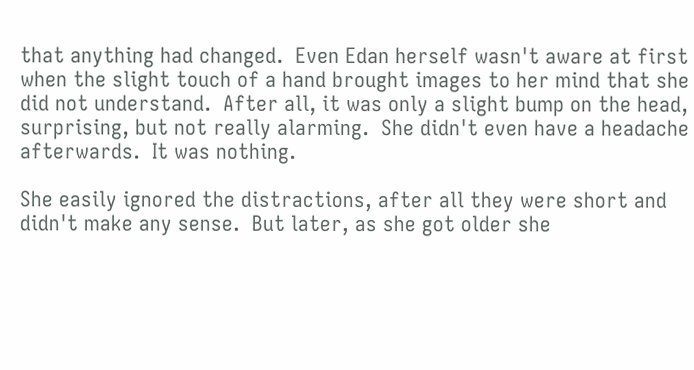that anything had changed.  Even Edan herself wasn't aware at first when the slight touch of a hand brought images to her mind that she did not understand.  After all, it was only a slight bump on the head, surprising, but not really alarming.  She didn't even have a headache afterwards.  It was nothing.

She easily ignored the distractions, after all they were short and didn't make any sense.  But later, as she got older she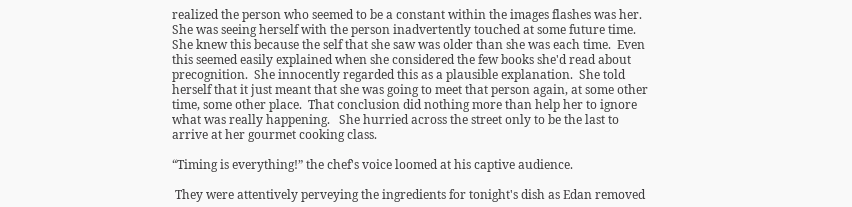realized the person who seemed to be a constant within the images flashes was her.  She was seeing herself with the person inadvertently touched at some future time.  She knew this because the self that she saw was older than she was each time.  Even this seemed easily explained when she considered the few books she'd read about precognition.  She innocently regarded this as a plausible explanation.  She told herself that it just meant that she was going to meet that person again, at some other time, some other place.  That conclusion did nothing more than help her to ignore what was really happening.   She hurried across the street only to be the last to arrive at her gourmet cooking class.

“Timing is everything!” the chef's voice loomed at his captive audience.

 They were attentively perveying the ingredients for tonight's dish as Edan removed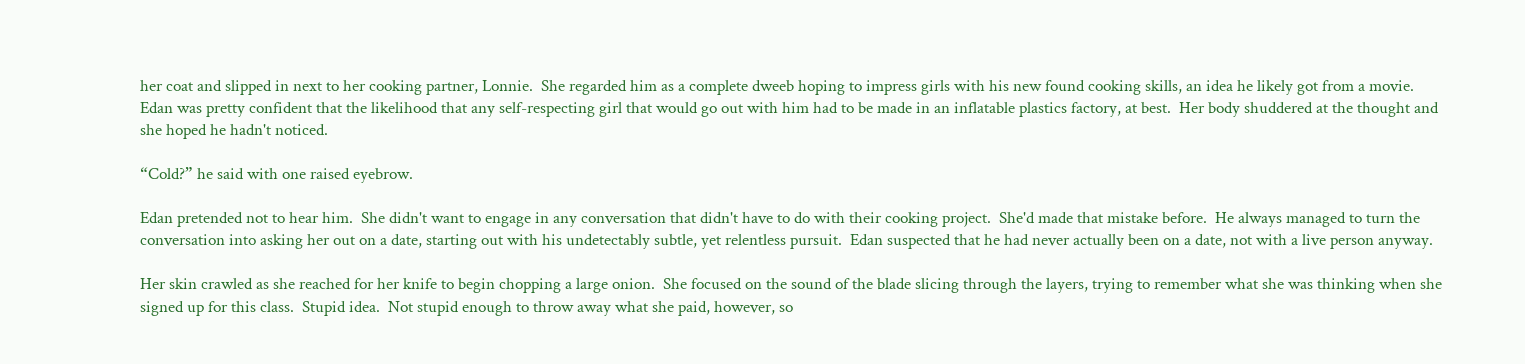her coat and slipped in next to her cooking partner, Lonnie.  She regarded him as a complete dweeb hoping to impress girls with his new found cooking skills, an idea he likely got from a movie.  Edan was pretty confident that the likelihood that any self-respecting girl that would go out with him had to be made in an inflatable plastics factory, at best.  Her body shuddered at the thought and she hoped he hadn't noticed.

“Cold?” he said with one raised eyebrow.

Edan pretended not to hear him.  She didn't want to engage in any conversation that didn't have to do with their cooking project.  She'd made that mistake before.  He always managed to turn the conversation into asking her out on a date, starting out with his undetectably subtle, yet relentless pursuit.  Edan suspected that he had never actually been on a date, not with a live person anyway.

Her skin crawled as she reached for her knife to begin chopping a large onion.  She focused on the sound of the blade slicing through the layers, trying to remember what she was thinking when she signed up for this class.  Stupid idea.  Not stupid enough to throw away what she paid, however, so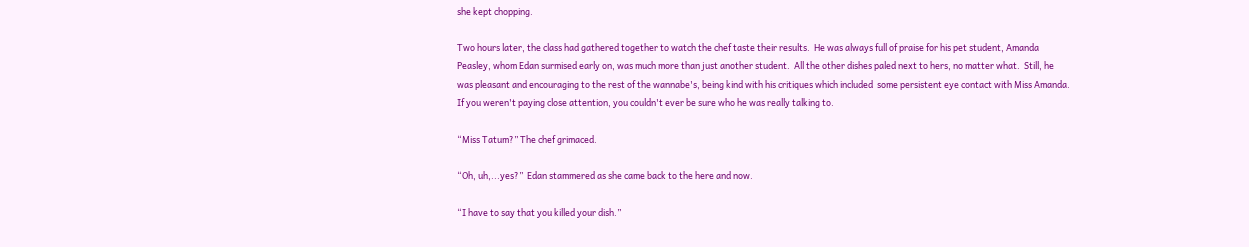she kept chopping.

Two hours later, the class had gathered together to watch the chef taste their results.  He was always full of praise for his pet student, Amanda Peasley, whom Edan surmised early on, was much more than just another student.  All the other dishes paled next to hers, no matter what.  Still, he was pleasant and encouraging to the rest of the wannabe's, being kind with his critiques which included  some persistent eye contact with Miss Amanda.  If you weren't paying close attention, you couldn't ever be sure who he was really talking to.

“Miss Tatum?” The chef grimaced.

“Oh, uh,...yes?”  Edan stammered as she came back to the here and now.

“I have to say that you killed your dish.”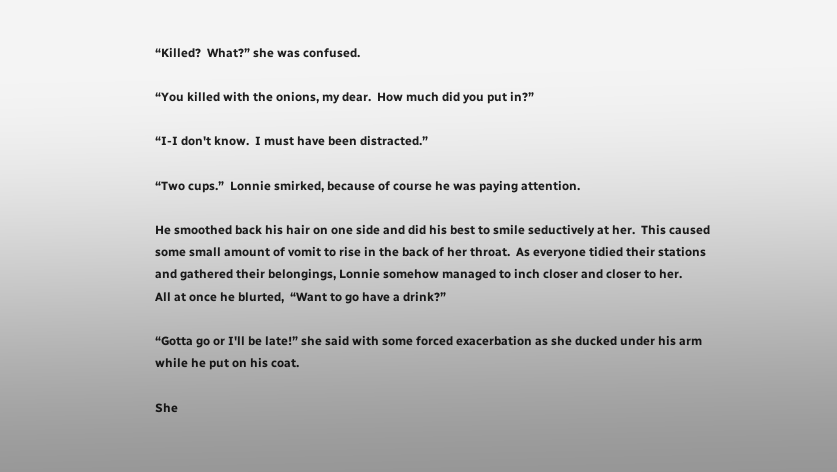“Killed?  What?” she was confused.

“You killed with the onions, my dear.  How much did you put in?”

“I-I don't know.  I must have been distracted.”

“Two cups.”  Lonnie smirked, because of course he was paying attention.

He smoothed back his hair on one side and did his best to smile seductively at her.  This caused some small amount of vomit to rise in the back of her throat.  As everyone tidied their stations and gathered their belongings, Lonnie somehow managed to inch closer and closer to her.
All at once he blurted,  “Want to go have a drink?”

“Gotta go or I'll be late!” she said with some forced exacerbation as she ducked under his arm while he put on his coat.

She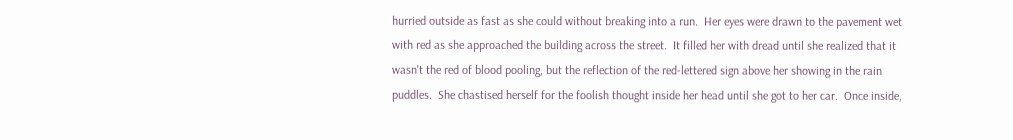hurried outside as fast as she could without breaking into a run.  Her eyes were drawn to the pavement wet with red as she approached the building across the street.  It filled her with dread until she realized that it wasn't the red of blood pooling, but the reflection of the red-lettered sign above her showing in the rain puddles.  She chastised herself for the foolish thought inside her head until she got to her car.  Once inside,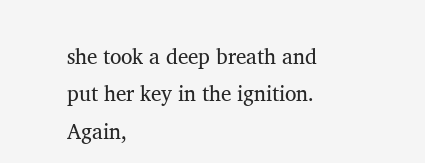she took a deep breath and put her key in the ignition.   Again,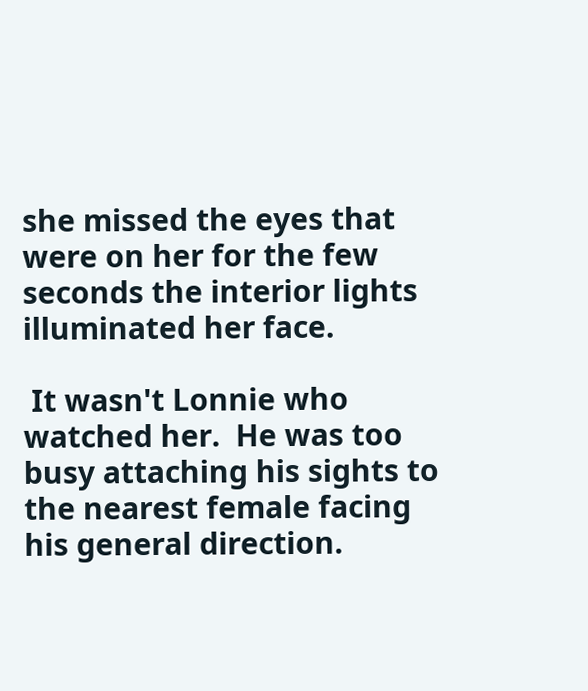she missed the eyes that were on her for the few seconds the interior lights illuminated her face.

 It wasn't Lonnie who watched her.  He was too busy attaching his sights to the nearest female facing his general direction.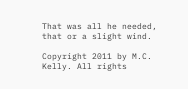That was all he needed, that or a slight wind.

Copyright 2011 by M.C. Kelly. All rights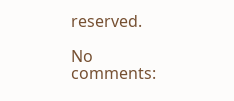reserved.

No comments: